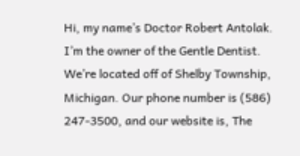Hi, my name’s Doctor Robert Antolak. I’m the owner of the Gentle Dentist. We’re located off of Shelby Township, Michigan. Our phone number is (586) 247-3500, and our website is, The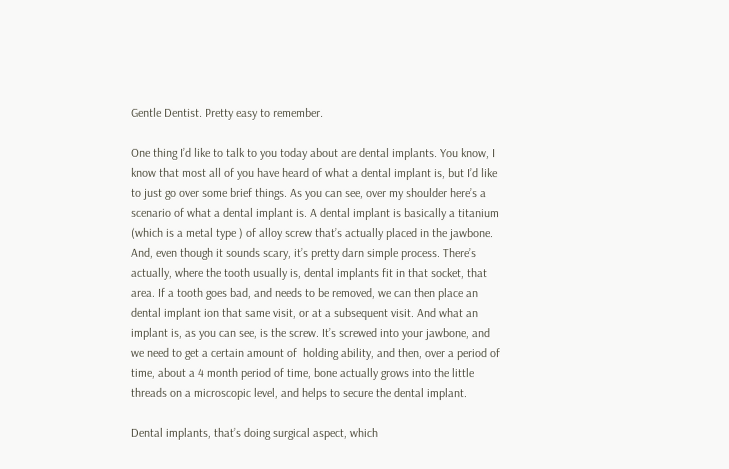Gentle Dentist. Pretty easy to remember.

One thing I’d like to talk to you today about are dental implants. You know, I know that most all of you have heard of what a dental implant is, but I’d like to just go over some brief things. As you can see, over my shoulder here’s a scenario of what a dental implant is. A dental implant is basically a titanium (which is a metal type ) of alloy screw that’s actually placed in the jawbone. And, even though it sounds scary, it’s pretty darn simple process. There’s actually, where the tooth usually is, dental implants fit in that socket, that area. If a tooth goes bad, and needs to be removed, we can then place an dental implant ion that same visit, or at a subsequent visit. And what an implant is, as you can see, is the screw. It’s screwed into your jawbone, and we need to get a certain amount of  holding ability, and then, over a period of time, about a 4 month period of time, bone actually grows into the little threads on a microscopic level, and helps to secure the dental implant.

Dental implants, that’s doing surgical aspect, which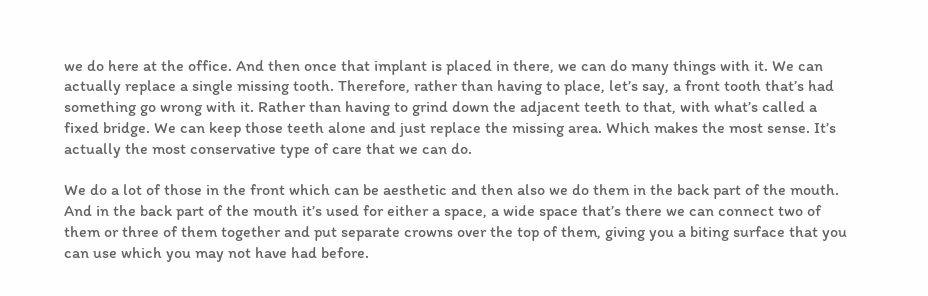we do here at the office. And then once that implant is placed in there, we can do many things with it. We can actually replace a single missing tooth. Therefore, rather than having to place, let’s say, a front tooth that’s had something go wrong with it. Rather than having to grind down the adjacent teeth to that, with what’s called a fixed bridge. We can keep those teeth alone and just replace the missing area. Which makes the most sense. It’s actually the most conservative type of care that we can do.

We do a lot of those in the front which can be aesthetic and then also we do them in the back part of the mouth. And in the back part of the mouth it’s used for either a space, a wide space that’s there we can connect two of them or three of them together and put separate crowns over the top of them, giving you a biting surface that you can use which you may not have had before.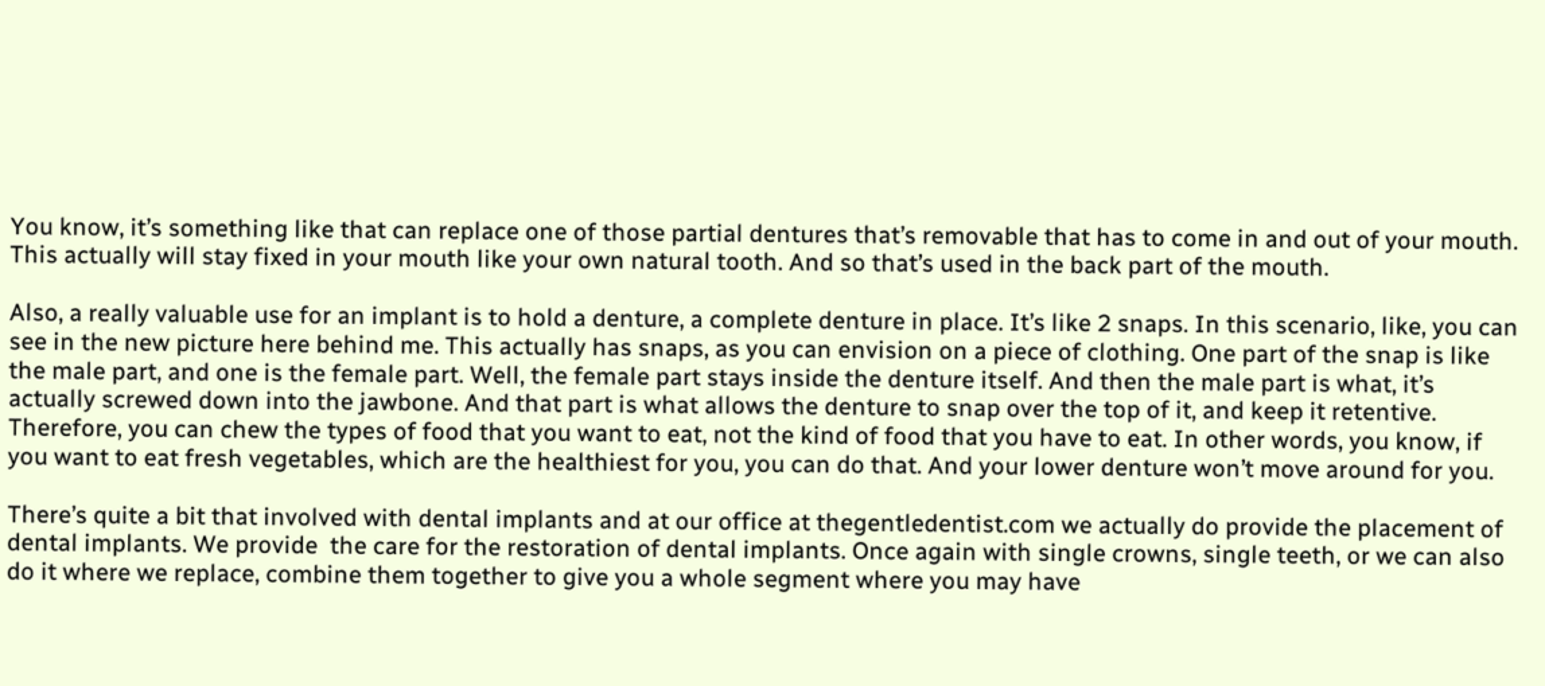You know, it’s something like that can replace one of those partial dentures that’s removable that has to come in and out of your mouth. This actually will stay fixed in your mouth like your own natural tooth. And so that’s used in the back part of the mouth.

Also, a really valuable use for an implant is to hold a denture, a complete denture in place. It’s like 2 snaps. In this scenario, like, you can see in the new picture here behind me. This actually has snaps, as you can envision on a piece of clothing. One part of the snap is like the male part, and one is the female part. Well, the female part stays inside the denture itself. And then the male part is what, it’s actually screwed down into the jawbone. And that part is what allows the denture to snap over the top of it, and keep it retentive. Therefore, you can chew the types of food that you want to eat, not the kind of food that you have to eat. In other words, you know, if you want to eat fresh vegetables, which are the healthiest for you, you can do that. And your lower denture won’t move around for you.

There’s quite a bit that involved with dental implants and at our office at thegentledentist.com we actually do provide the placement of dental implants. We provide  the care for the restoration of dental implants. Once again with single crowns, single teeth, or we can also do it where we replace, combine them together to give you a whole segment where you may have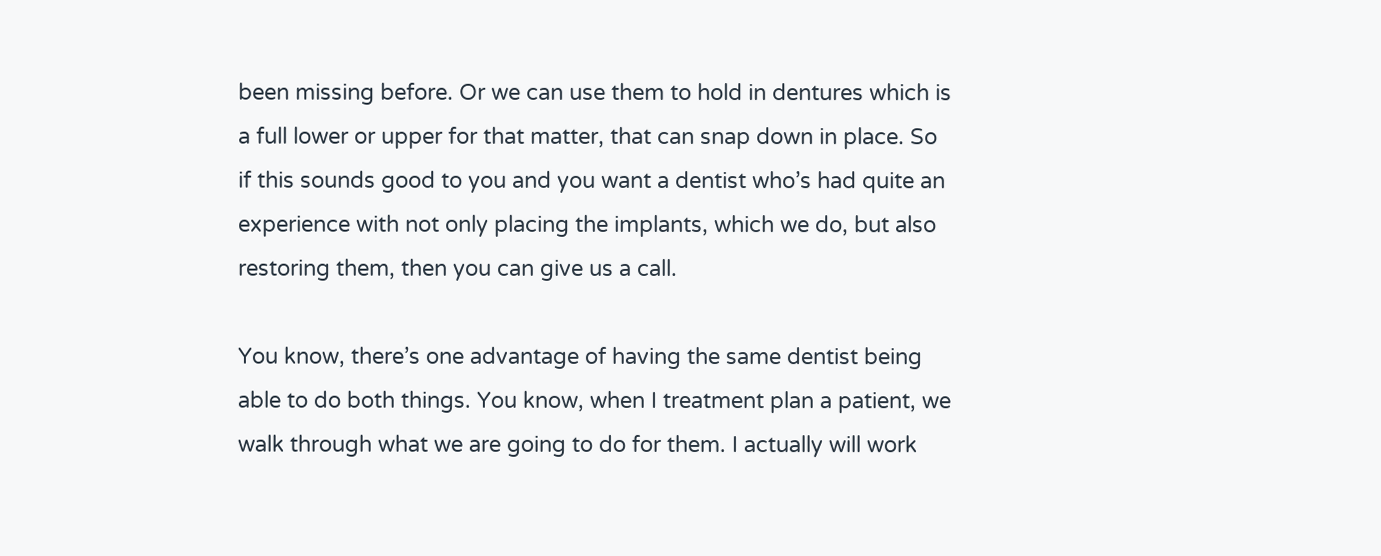been missing before. Or we can use them to hold in dentures which is a full lower or upper for that matter, that can snap down in place. So if this sounds good to you and you want a dentist who’s had quite an experience with not only placing the implants, which we do, but also restoring them, then you can give us a call.

You know, there’s one advantage of having the same dentist being able to do both things. You know, when I treatment plan a patient, we walk through what we are going to do for them. I actually will work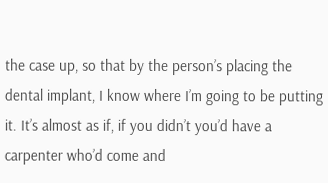the case up, so that by the person’s placing the dental implant, I know where I’m going to be putting it. It’s almost as if, if you didn’t you’d have a carpenter who’d come and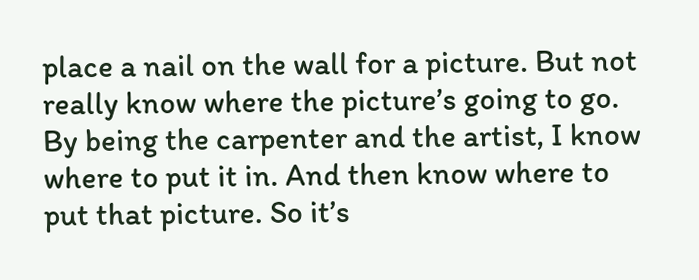place a nail on the wall for a picture. But not really know where the picture’s going to go. By being the carpenter and the artist, I know where to put it in. And then know where to put that picture. So it’s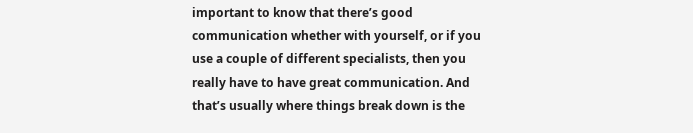important to know that there’s good communication whether with yourself, or if you use a couple of different specialists, then you really have to have great communication. And that’s usually where things break down is the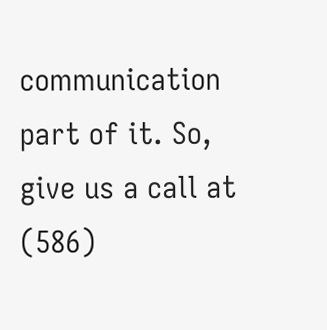communication part of it. So, give us a call at (586)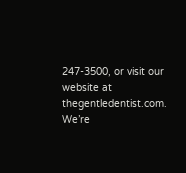247-3500, or visit our website at thegentledentist.com. We’re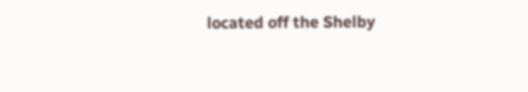located off the Shelby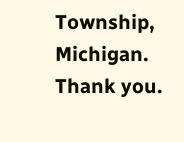Township, Michigan. Thank you.